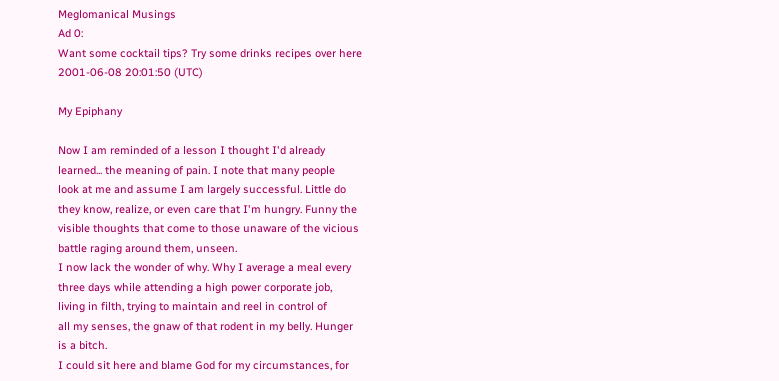Meglomanical Musings
Ad 0:
Want some cocktail tips? Try some drinks recipes over here
2001-06-08 20:01:50 (UTC)

My Epiphany

Now I am reminded of a lesson I thought I'd already
learned... the meaning of pain. I note that many people
look at me and assume I am largely successful. Little do
they know, realize, or even care that I'm hungry. Funny the
visible thoughts that come to those unaware of the vicious
battle raging around them, unseen.
I now lack the wonder of why. Why I average a meal every
three days while attending a high power corporate job,
living in filth, trying to maintain and reel in control of
all my senses, the gnaw of that rodent in my belly. Hunger
is a bitch.
I could sit here and blame God for my circumstances, for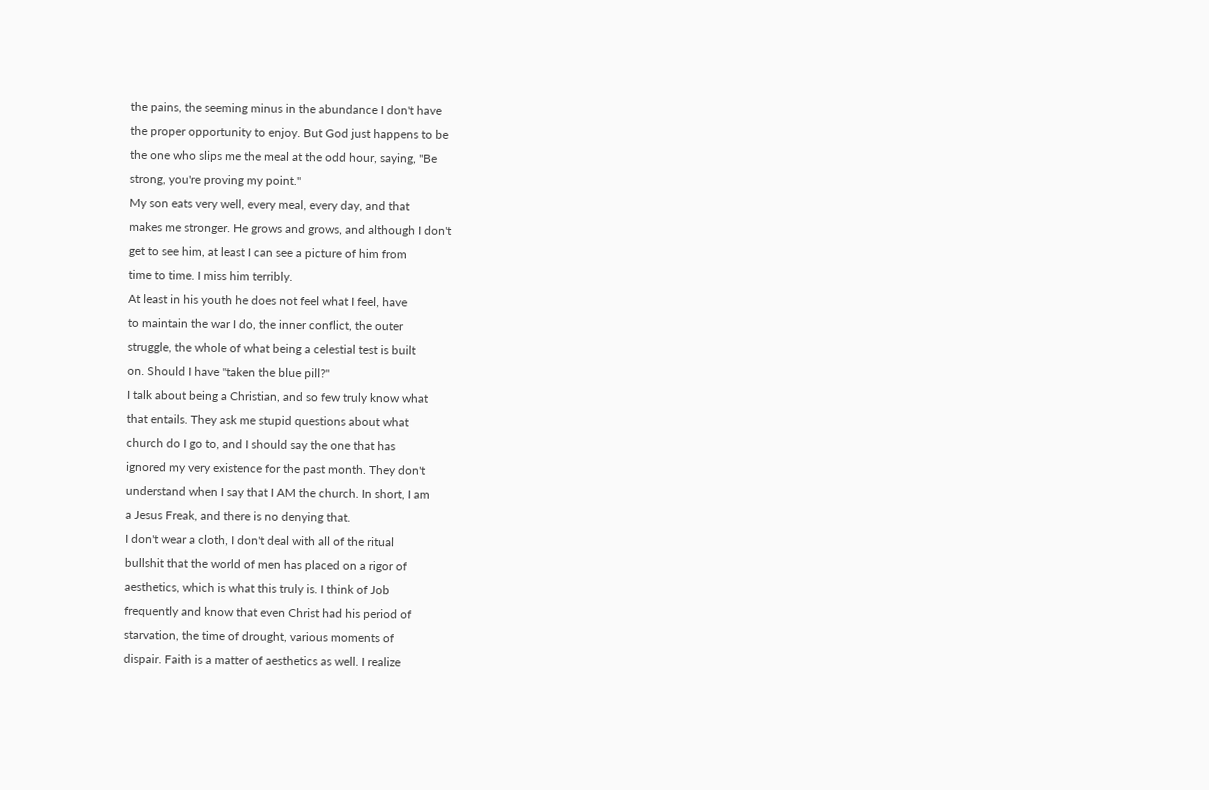the pains, the seeming minus in the abundance I don't have
the proper opportunity to enjoy. But God just happens to be
the one who slips me the meal at the odd hour, saying, "Be
strong, you're proving my point."
My son eats very well, every meal, every day, and that
makes me stronger. He grows and grows, and although I don't
get to see him, at least I can see a picture of him from
time to time. I miss him terribly.
At least in his youth he does not feel what I feel, have
to maintain the war I do, the inner conflict, the outer
struggle, the whole of what being a celestial test is built
on. Should I have "taken the blue pill?"
I talk about being a Christian, and so few truly know what
that entails. They ask me stupid questions about what
church do I go to, and I should say the one that has
ignored my very existence for the past month. They don't
understand when I say that I AM the church. In short, I am
a Jesus Freak, and there is no denying that.
I don't wear a cloth, I don't deal with all of the ritual
bullshit that the world of men has placed on a rigor of
aesthetics, which is what this truly is. I think of Job
frequently and know that even Christ had his period of
starvation, the time of drought, various moments of
dispair. Faith is a matter of aesthetics as well. I realize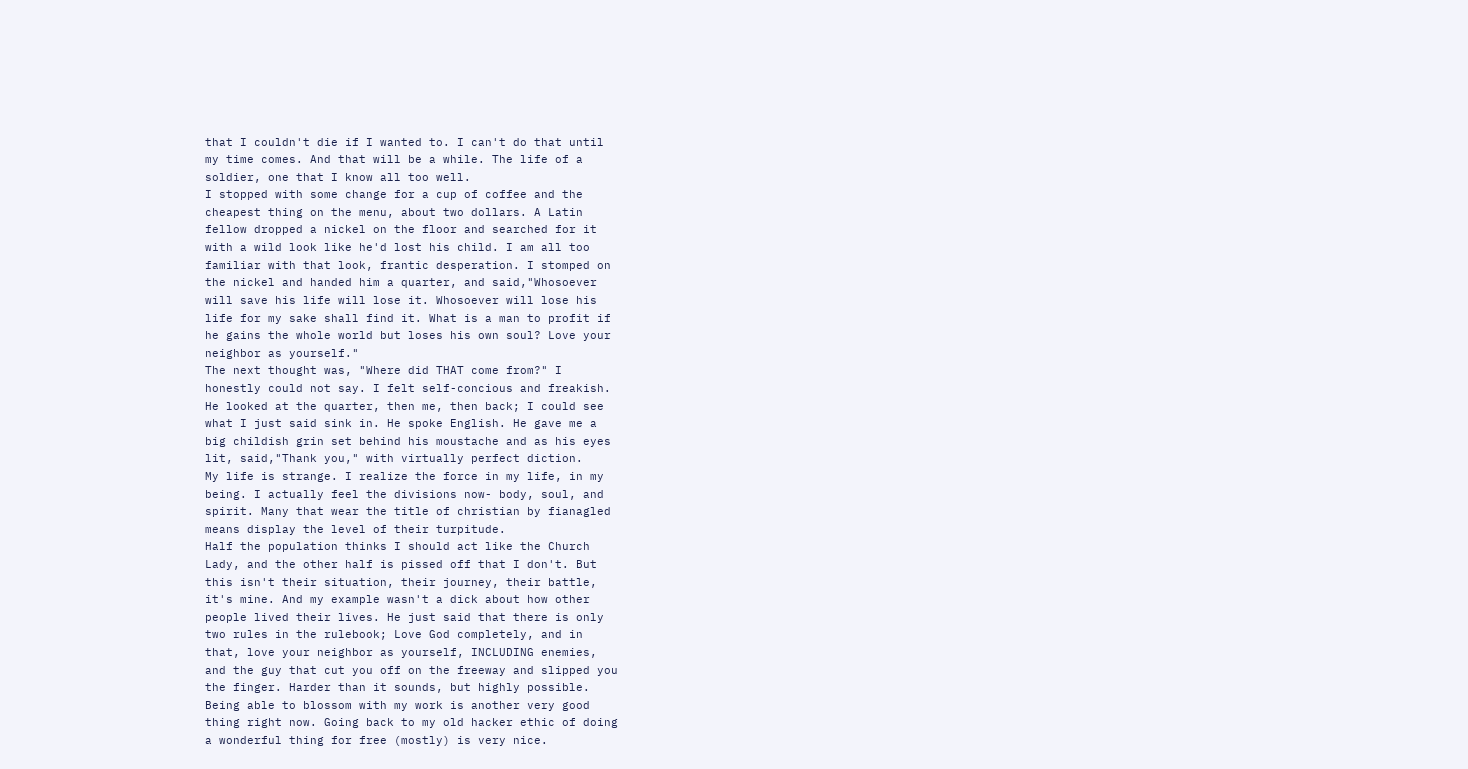that I couldn't die if I wanted to. I can't do that until
my time comes. And that will be a while. The life of a
soldier, one that I know all too well.
I stopped with some change for a cup of coffee and the
cheapest thing on the menu, about two dollars. A Latin
fellow dropped a nickel on the floor and searched for it
with a wild look like he'd lost his child. I am all too
familiar with that look, frantic desperation. I stomped on
the nickel and handed him a quarter, and said,"Whosoever
will save his life will lose it. Whosoever will lose his
life for my sake shall find it. What is a man to profit if
he gains the whole world but loses his own soul? Love your
neighbor as yourself."
The next thought was, "Where did THAT come from?" I
honestly could not say. I felt self-concious and freakish.
He looked at the quarter, then me, then back; I could see
what I just said sink in. He spoke English. He gave me a
big childish grin set behind his moustache and as his eyes
lit, said,"Thank you," with virtually perfect diction.
My life is strange. I realize the force in my life, in my
being. I actually feel the divisions now- body, soul, and
spirit. Many that wear the title of christian by fianagled
means display the level of their turpitude.
Half the population thinks I should act like the Church
Lady, and the other half is pissed off that I don't. But
this isn't their situation, their journey, their battle,
it's mine. And my example wasn't a dick about how other
people lived their lives. He just said that there is only
two rules in the rulebook; Love God completely, and in
that, love your neighbor as yourself, INCLUDING enemies,
and the guy that cut you off on the freeway and slipped you
the finger. Harder than it sounds, but highly possible.
Being able to blossom with my work is another very good
thing right now. Going back to my old hacker ethic of doing
a wonderful thing for free (mostly) is very nice.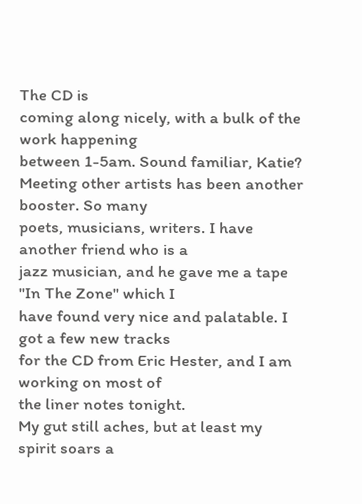The CD is
coming along nicely, with a bulk of the work happening
between 1-5am. Sound familiar, Katie?
Meeting other artists has been another booster. So many
poets, musicians, writers. I have another friend who is a
jazz musician, and he gave me a tape "In The Zone" which I
have found very nice and palatable. I got a few new tracks
for the CD from Eric Hester, and I am working on most of
the liner notes tonight.
My gut still aches, but at least my spirit soars a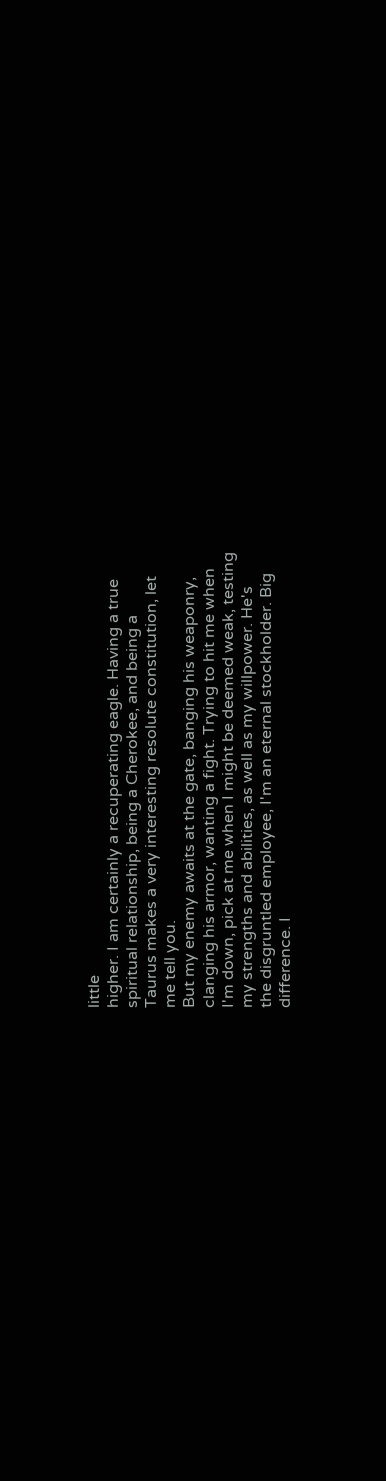little
higher. I am certainly a recuperating eagle. Having a true
spiritual relationship, being a Cherokee, and being a
Taurus makes a very interesting resolute constitution, let
me tell you.
But my enemy awaits at the gate, banging his weaponry,
clanging his armor, wanting a fight. Trying to hit me when
I'm down, pick at me when I might be deemed weak, testing
my strengths and abilities, as well as my willpower. He's
the disgruntled employee, I'm an eternal stockholder. Big
difference. I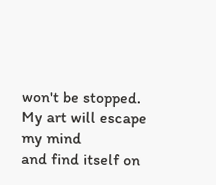won't be stopped. My art will escape my mind
and find itself on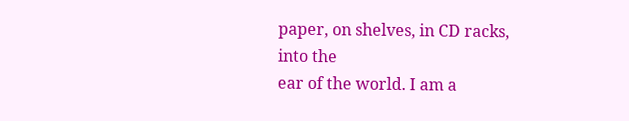paper, on shelves, in CD racks, into the
ear of the world. I am a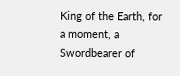King of the Earth, for a moment, a
Swordbearer of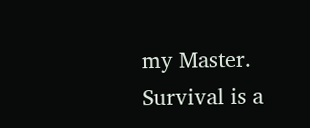my Master. Survival is a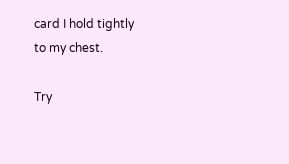card I hold tightly
to my chest.

Try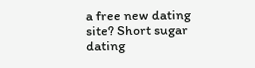a free new dating site? Short sugar dating